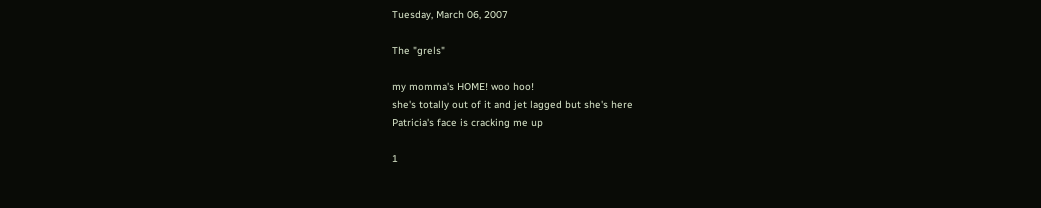Tuesday, March 06, 2007

The "grels"

my momma's HOME! woo hoo!
she's totally out of it and jet lagged but she's here
Patricia's face is cracking me up

1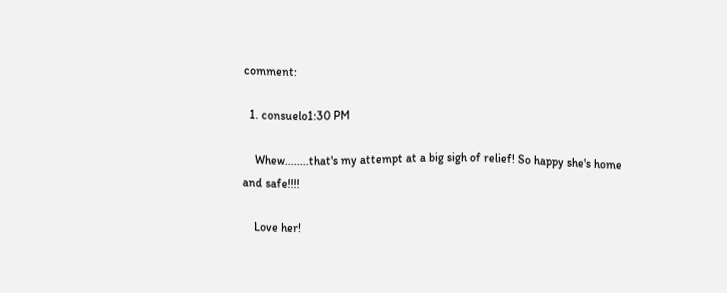comment:

  1. consuelo1:30 PM

    Whew........that's my attempt at a big sigh of relief! So happy she's home and safe!!!!

    Love her!